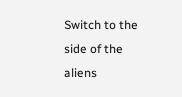Switch to the side of the aliens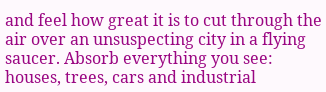and feel how great it is to cut through the air over an unsuspecting city in a flying saucer. Absorb everything you see: houses, trees, cars and industrial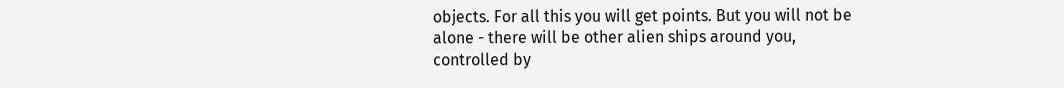objects. For all this you will get points. But you will not be alone - there will be other alien ships around you, controlled by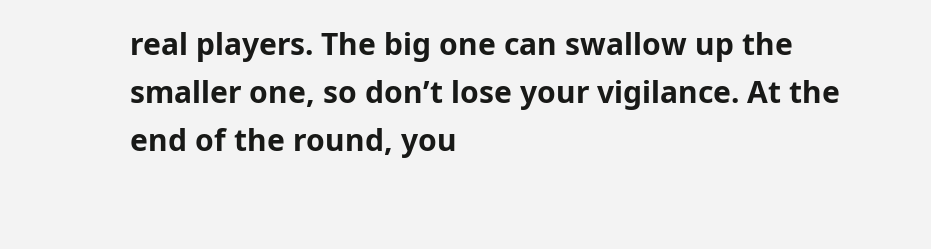real players. The big one can swallow up the smaller one, so don’t lose your vigilance. At the end of the round, you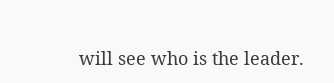will see who is the leader.